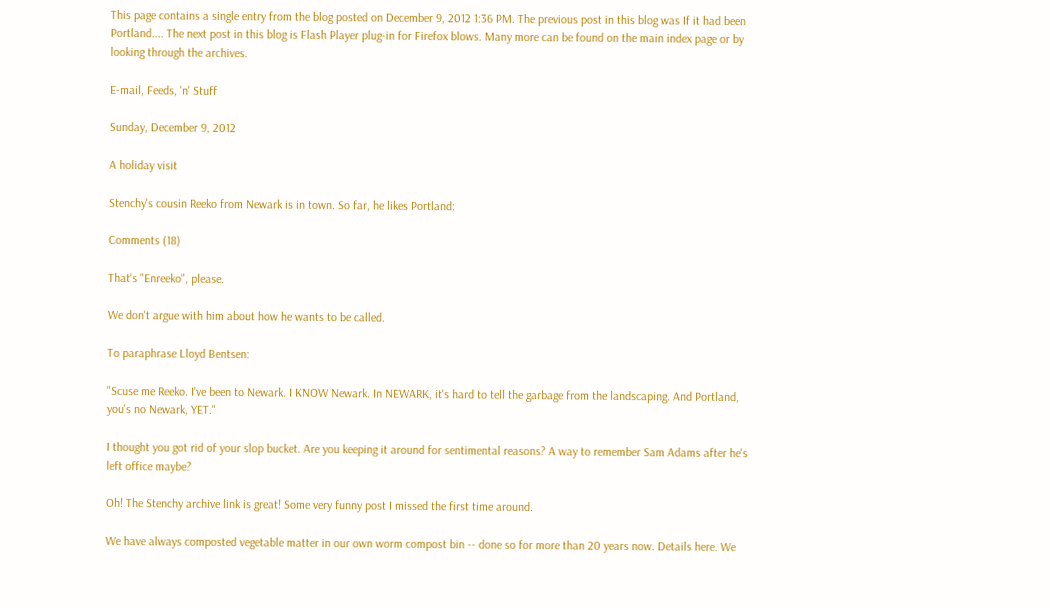This page contains a single entry from the blog posted on December 9, 2012 1:36 PM. The previous post in this blog was If it had been Portland.... The next post in this blog is Flash Player plug-in for Firefox blows. Many more can be found on the main index page or by looking through the archives.

E-mail, Feeds, 'n' Stuff

Sunday, December 9, 2012

A holiday visit

Stenchy's cousin Reeko from Newark is in town. So far, he likes Portland:

Comments (18)

That's "Enreeko", please.

We don't argue with him about how he wants to be called.

To paraphrase Lloyd Bentsen:

"Scuse me Reeko. I've been to Newark. I KNOW Newark. In NEWARK, it's hard to tell the garbage from the landscaping. And Portland, you's no Newark, YET."

I thought you got rid of your slop bucket. Are you keeping it around for sentimental reasons? A way to remember Sam Adams after he's left office maybe?

Oh! The Stenchy archive link is great! Some very funny post I missed the first time around.

We have always composted vegetable matter in our own worm compost bin -- done so for more than 20 years now. Details here. We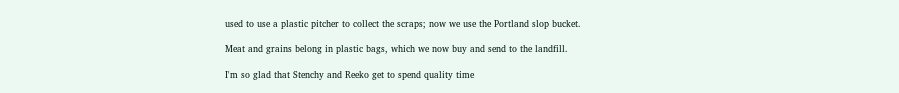used to use a plastic pitcher to collect the scraps; now we use the Portland slop bucket.

Meat and grains belong in plastic bags, which we now buy and send to the landfill.

I'm so glad that Stenchy and Reeko get to spend quality time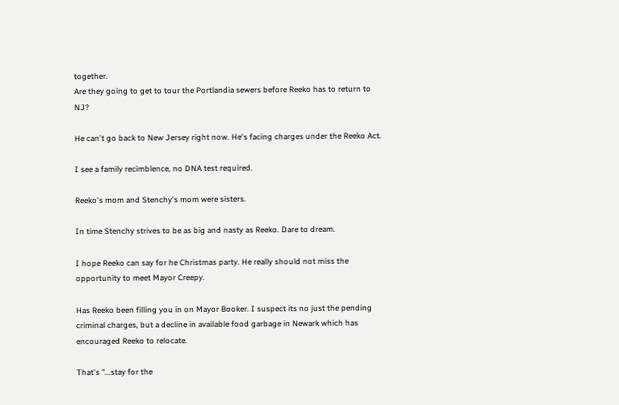together.
Are they going to get to tour the Portlandia sewers before Reeko has to return to NJ?

He can't go back to New Jersey right now. He's facing charges under the Reeko Act.

I see a family recimblence, no DNA test required.

Reeko's mom and Stenchy's mom were sisters.

In time Stenchy strives to be as big and nasty as Reeko. Dare to dream.

I hope Reeko can say for he Christmas party. He really should not miss the opportunity to meet Mayor Creepy.

Has Reeko been filling you in on Mayor Booker. I suspect its no just the pending criminal charges, but a decline in available food garbage in Newark which has encouraged Reeko to relocate.

That's "...stay for the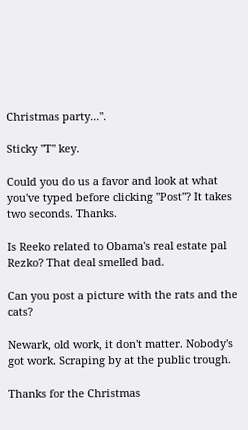Christmas party...".

Sticky "T" key.

Could you do us a favor and look at what you've typed before clicking "Post"? It takes two seconds. Thanks.

Is Reeko related to Obama's real estate pal Rezko? That deal smelled bad.

Can you post a picture with the rats and the cats?

Newark, old work, it don't matter. Nobody's got work. Scraping by at the public trough.

Thanks for the Christmas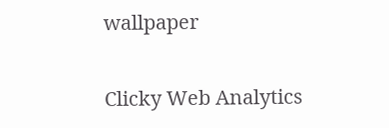wallpaper

Clicky Web Analytics